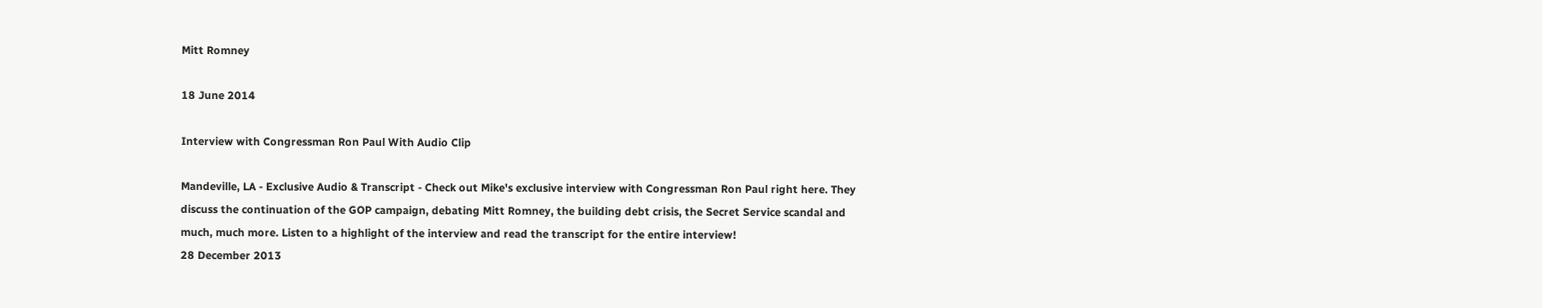Mitt Romney

18 June 2014

Interview with Congressman Ron Paul With Audio Clip

Mandeville, LA - Exclusive Audio & Transcript - Check out Mike's exclusive interview with Congressman Ron Paul right here. They discuss the continuation of the GOP campaign, debating Mitt Romney, the building debt crisis, the Secret Service scandal and much, much more. Listen to a highlight of the interview and read the transcript for the entire interview!
28 December 2013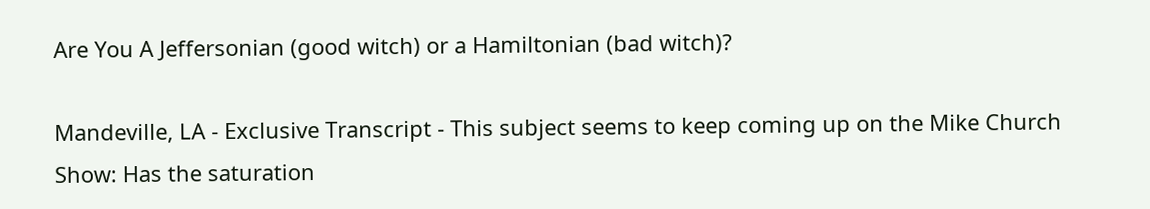Are You A Jeffersonian (good witch) or a Hamiltonian (bad witch)?

Mandeville, LA - Exclusive Transcript - This subject seems to keep coming up on the Mike Church Show: Has the saturation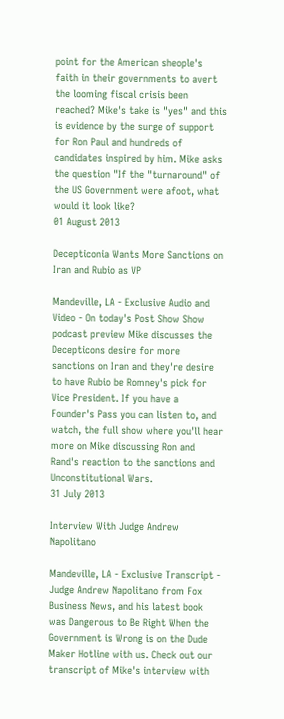point for the American sheople's faith in their governments to avert the looming fiscal crisis been reached? Mike's take is "yes" and this is evidence by the surge of support for Ron Paul and hundreds of candidates inspired by him. Mike asks the question "If the "turnaround" of the US Government were afoot, what would it look like?
01 August 2013

Decepticonia Wants More Sanctions on Iran and Rubio as VP

Mandeville, LA - Exclusive Audio and Video - On today's Post Show Show podcast preview Mike discusses the Decepticons desire for more sanctions on Iran and they're desire to have Rubio be Romney's pick for Vice President. If you have a Founder's Pass you can listen to, and watch, the full show where you'll hear more on Mike discussing Ron and Rand's reaction to the sanctions and Unconstitutional Wars.
31 July 2013

Interview With Judge Andrew Napolitano

Mandeville, LA - Exclusive Transcript - Judge Andrew Napolitano from Fox Business News, and his latest book was Dangerous to Be Right When the Government is Wrong is on the Dude Maker Hotline with us. Check out our transcript of Mike's interview with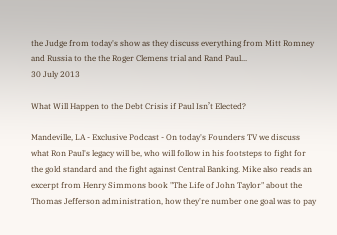the Judge from today's show as they discuss everything from Mitt Romney and Russia to the the Roger Clemens trial and Rand Paul...
30 July 2013

What Will Happen to the Debt Crisis if Paul Isn’t Elected?

Mandeville, LA - Exclusive Podcast - On today's Founders TV we discuss what Ron Paul's legacy will be, who will follow in his footsteps to fight for the gold standard and the fight against Central Banking. Mike also reads an excerpt from Henry Simmons book "The Life of John Taylor" about the Thomas Jefferson administration, how they're number one goal was to pay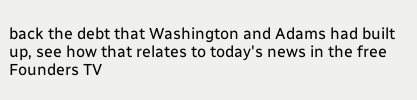back the debt that Washington and Adams had built up, see how that relates to today's news in the free Founders TV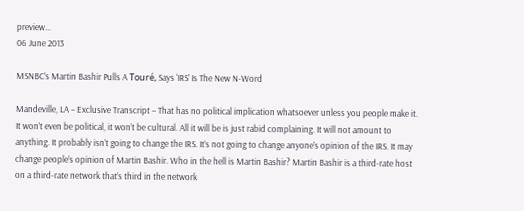preview...
06 June 2013

MSNBC’s Martin Bashir Pulls A Touré, Says ‘IRS’ Is The New N-Word

Mandeville, LA – Exclusive Transcript – That has no political implication whatsoever unless you people make it. It won’t even be political, it won’t be cultural. All it will be is just rabid complaining. It will not amount to anything. It probably isn’t going to change the IRS. It’s not going to change anyone’s opinion of the IRS. It may change people’s opinion of Martin Bashir. Who in the hell is Martin Bashir? Martin Bashir is a third-rate host on a third-rate network that’s third in the network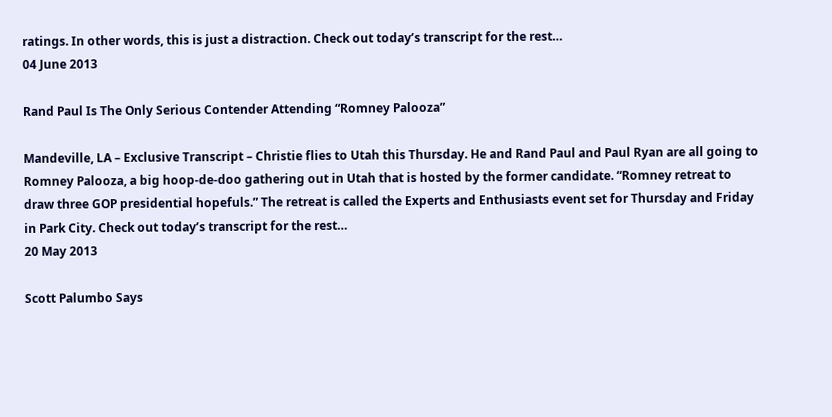ratings. In other words, this is just a distraction. Check out today’s transcript for the rest…
04 June 2013

Rand Paul Is The Only Serious Contender Attending “Romney Palooza”

Mandeville, LA – Exclusive Transcript – Christie flies to Utah this Thursday. He and Rand Paul and Paul Ryan are all going to Romney Palooza, a big hoop-de-doo gathering out in Utah that is hosted by the former candidate. “Romney retreat to draw three GOP presidential hopefuls.” The retreat is called the Experts and Enthusiasts event set for Thursday and Friday in Park City. Check out today’s transcript for the rest…
20 May 2013

Scott Palumbo Says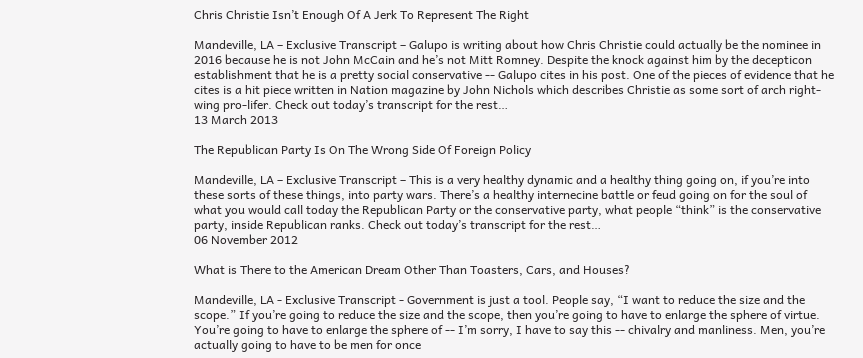Chris Christie Isn’t Enough Of A Jerk To Represent The Right

Mandeville, LA – Exclusive Transcript – Galupo is writing about how Chris Christie could actually be the nominee in 2016 because he is not John McCain and he’s not Mitt Romney. Despite the knock against him by the decepticon establishment that he is a pretty social conservative -- Galupo cites in his post. One of the pieces of evidence that he cites is a hit piece written in Nation magazine by John Nichols which describes Christie as some sort of arch right-wing pro-lifer. Check out today’s transcript for the rest…
13 March 2013

The Republican Party Is On The Wrong Side Of Foreign Policy

Mandeville, LA – Exclusive Transcript – This is a very healthy dynamic and a healthy thing going on, if you’re into these sorts of these things, into party wars. There’s a healthy internecine battle or feud going on for the soul of what you would call today the Republican Party or the conservative party, what people “think” is the conservative party, inside Republican ranks. Check out today’s transcript for the rest…
06 November 2012

What is There to the American Dream Other Than Toasters, Cars, and Houses?

Mandeville, LA - Exclusive Transcript - Government is just a tool. People say, “I want to reduce the size and the scope.” If you’re going to reduce the size and the scope, then you’re going to have to enlarge the sphere of virtue. You’re going to have to enlarge the sphere of -- I’m sorry, I have to say this -- chivalry and manliness. Men, you’re actually going to have to be men for once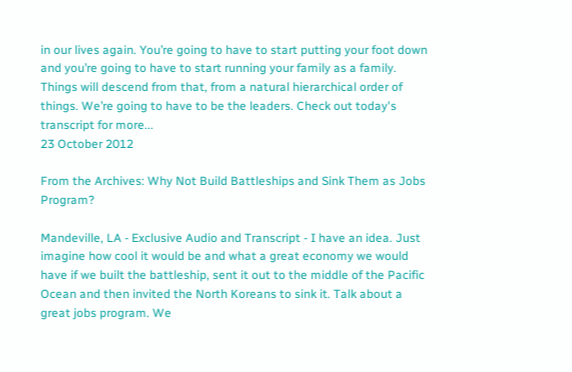in our lives again. You’re going to have to start putting your foot down and you’re going to have to start running your family as a family. Things will descend from that, from a natural hierarchical order of things. We’re going to have to be the leaders. Check out today's transcript for more...
23 October 2012

From the Archives: Why Not Build Battleships and Sink Them as Jobs Program?

Mandeville, LA - Exclusive Audio and Transcript - I have an idea. Just imagine how cool it would be and what a great economy we would have if we built the battleship, sent it out to the middle of the Pacific Ocean and then invited the North Koreans to sink it. Talk about a great jobs program. We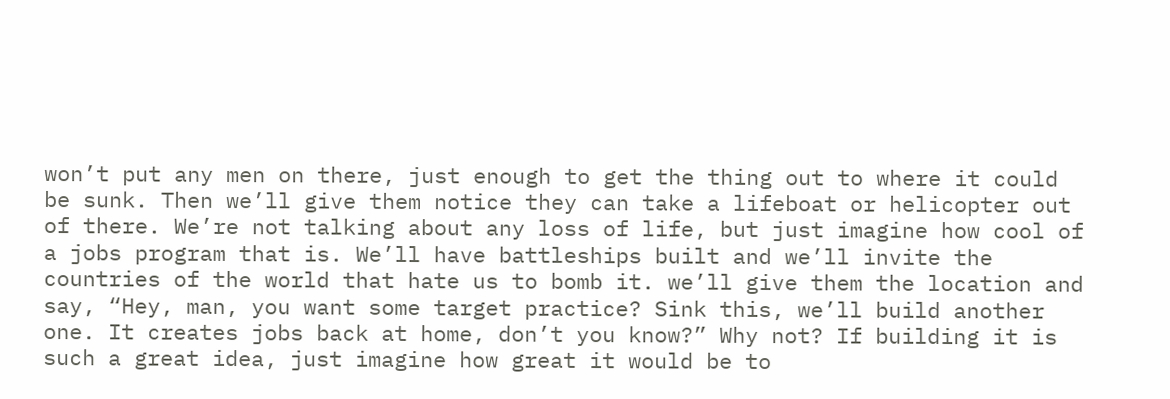won’t put any men on there, just enough to get the thing out to where it could be sunk. Then we’ll give them notice they can take a lifeboat or helicopter out of there. We’re not talking about any loss of life, but just imagine how cool of a jobs program that is. We’ll have battleships built and we’ll invite the countries of the world that hate us to bomb it. we’ll give them the location and say, “Hey, man, you want some target practice? Sink this, we’ll build another one. It creates jobs back at home, don’t you know?” Why not? If building it is such a great idea, just imagine how great it would be to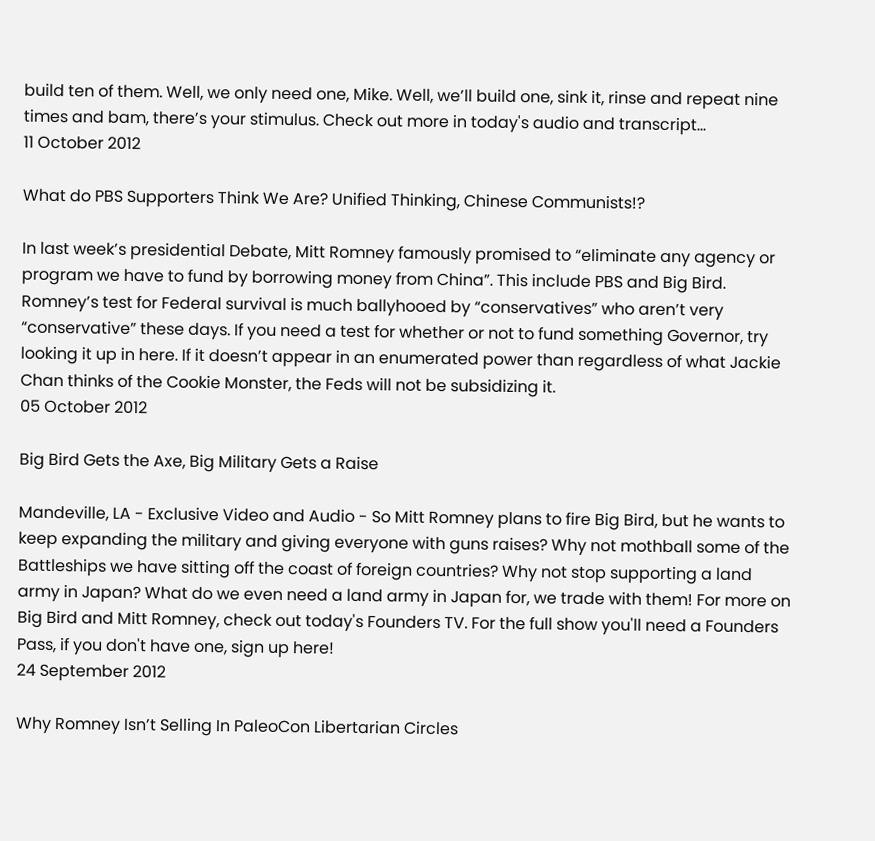build ten of them. Well, we only need one, Mike. Well, we’ll build one, sink it, rinse and repeat nine times and bam, there’s your stimulus. Check out more in today's audio and transcript...
11 October 2012

What do PBS Supporters Think We Are? Unified Thinking, Chinese Communists!?

In last week’s presidential Debate, Mitt Romney famously promised to “eliminate any agency or program we have to fund by borrowing money from China”. This include PBS and Big Bird. Romney’s test for Federal survival is much ballyhooed by “conservatives” who aren’t very “conservative” these days. If you need a test for whether or not to fund something Governor, try looking it up in here. If it doesn’t appear in an enumerated power than regardless of what Jackie Chan thinks of the Cookie Monster, the Feds will not be subsidizing it.
05 October 2012

Big Bird Gets the Axe, Big Military Gets a Raise

Mandeville, LA - Exclusive Video and Audio - So Mitt Romney plans to fire Big Bird, but he wants to keep expanding the military and giving everyone with guns raises? Why not mothball some of the Battleships we have sitting off the coast of foreign countries? Why not stop supporting a land army in Japan? What do we even need a land army in Japan for, we trade with them! For more on Big Bird and Mitt Romney, check out today's Founders TV. For the full show you'll need a Founders Pass, if you don't have one, sign up here!
24 September 2012

Why Romney Isn’t Selling In PaleoCon Libertarian Circles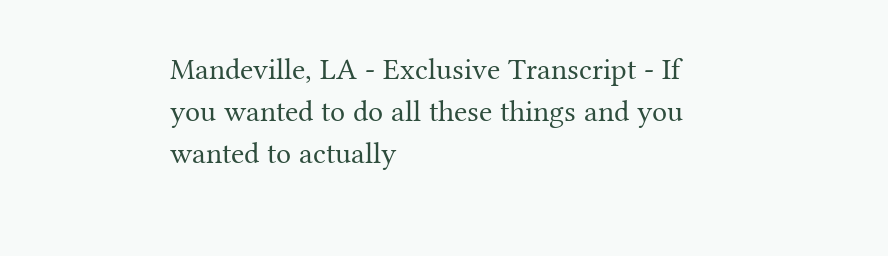Mandeville, LA - Exclusive Transcript - If you wanted to do all these things and you wanted to actually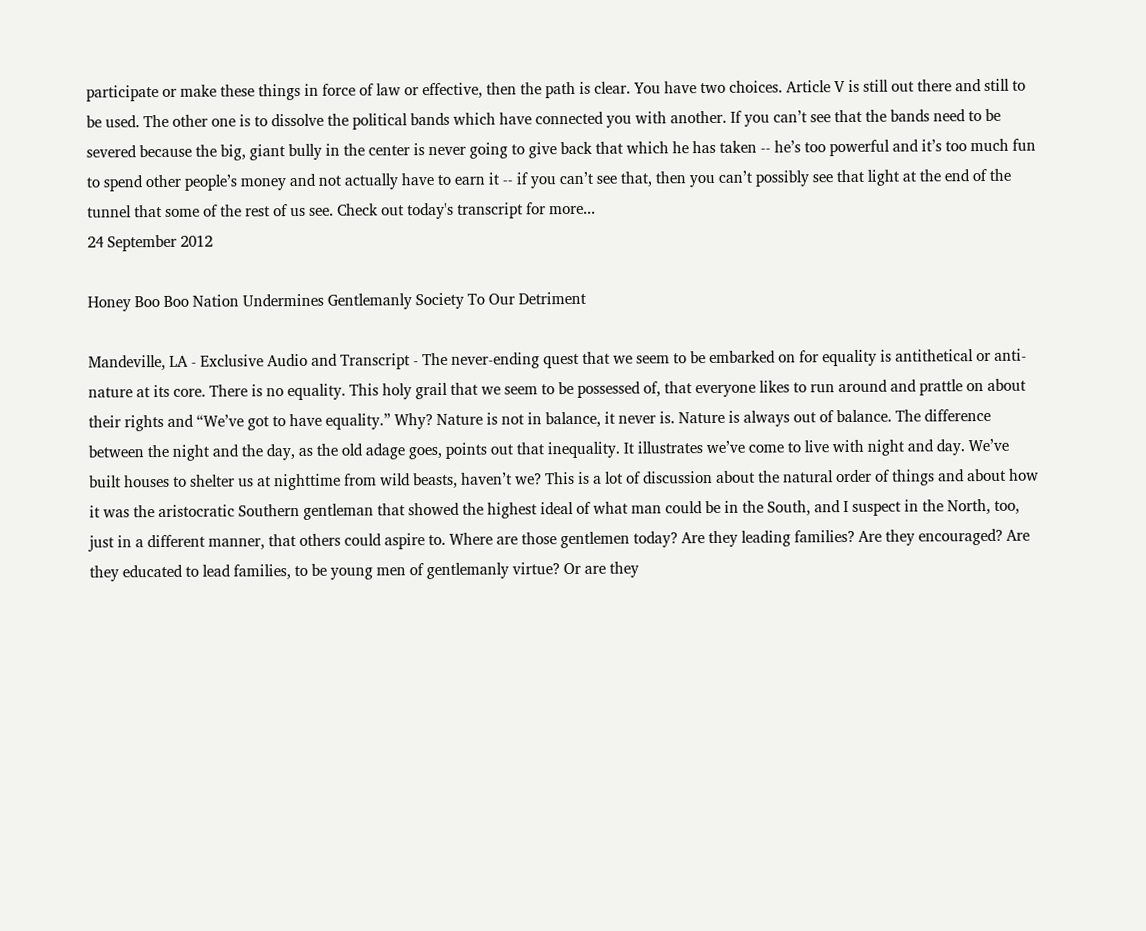participate or make these things in force of law or effective, then the path is clear. You have two choices. Article V is still out there and still to be used. The other one is to dissolve the political bands which have connected you with another. If you can’t see that the bands need to be severed because the big, giant bully in the center is never going to give back that which he has taken -- he’s too powerful and it’s too much fun to spend other people’s money and not actually have to earn it -- if you can’t see that, then you can’t possibly see that light at the end of the tunnel that some of the rest of us see. Check out today's transcript for more...
24 September 2012

Honey Boo Boo Nation Undermines Gentlemanly Society To Our Detriment

Mandeville, LA - Exclusive Audio and Transcript - The never-ending quest that we seem to be embarked on for equality is antithetical or anti-nature at its core. There is no equality. This holy grail that we seem to be possessed of, that everyone likes to run around and prattle on about their rights and “We’ve got to have equality.” Why? Nature is not in balance, it never is. Nature is always out of balance. The difference between the night and the day, as the old adage goes, points out that inequality. It illustrates we’ve come to live with night and day. We’ve built houses to shelter us at nighttime from wild beasts, haven’t we? This is a lot of discussion about the natural order of things and about how it was the aristocratic Southern gentleman that showed the highest ideal of what man could be in the South, and I suspect in the North, too, just in a different manner, that others could aspire to. Where are those gentlemen today? Are they leading families? Are they encouraged? Are they educated to lead families, to be young men of gentlemanly virtue? Or are they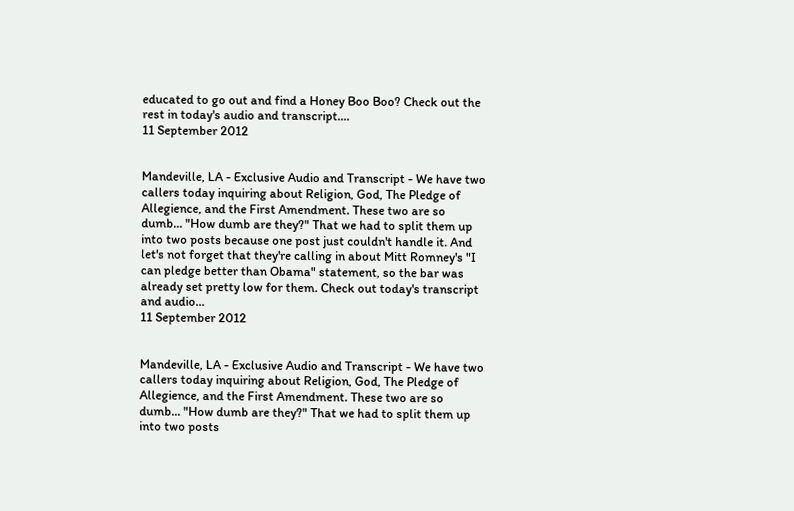educated to go out and find a Honey Boo Boo? Check out the rest in today's audio and transcript....
11 September 2012


Mandeville, LA - Exclusive Audio and Transcript - We have two callers today inquiring about Religion, God, The Pledge of Allegience, and the First Amendment. These two are so dumb... "How dumb are they?" That we had to split them up into two posts because one post just couldn't handle it. And let's not forget that they're calling in about Mitt Romney's "I can pledge better than Obama" statement, so the bar was already set pretty low for them. Check out today's transcript and audio...
11 September 2012


Mandeville, LA - Exclusive Audio and Transcript - We have two callers today inquiring about Religion, God, The Pledge of Allegience, and the First Amendment. These two are so dumb... "How dumb are they?" That we had to split them up into two posts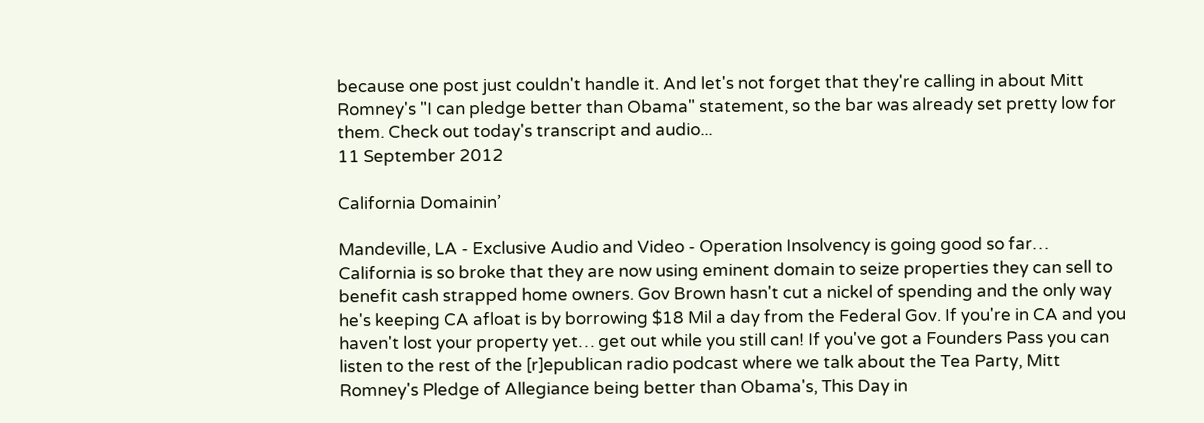because one post just couldn't handle it. And let's not forget that they're calling in about Mitt Romney's "I can pledge better than Obama" statement, so the bar was already set pretty low for them. Check out today's transcript and audio...
11 September 2012

California Domainin’

Mandeville, LA - Exclusive Audio and Video - Operation Insolvency is going good so far… California is so broke that they are now using eminent domain to seize properties they can sell to benefit cash strapped home owners. Gov Brown hasn't cut a nickel of spending and the only way he's keeping CA afloat is by borrowing $18 Mil a day from the Federal Gov. If you're in CA and you haven't lost your property yet… get out while you still can! If you've got a Founders Pass you can listen to the rest of the [r]epublican radio podcast where we talk about the Tea Party, Mitt Romney's Pledge of Allegiance being better than Obama's, This Day in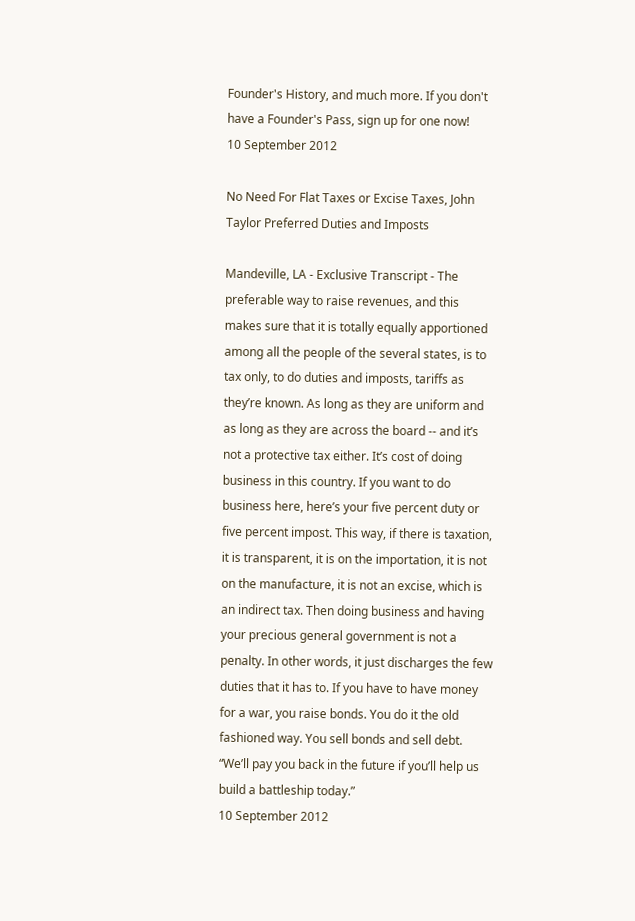Founder's History, and much more. If you don't have a Founder's Pass, sign up for one now!
10 September 2012

No Need For Flat Taxes or Excise Taxes, John Taylor Preferred Duties and Imposts

Mandeville, LA - Exclusive Transcript - The preferable way to raise revenues, and this makes sure that it is totally equally apportioned among all the people of the several states, is to tax only, to do duties and imposts, tariffs as they’re known. As long as they are uniform and as long as they are across the board -- and it’s not a protective tax either. It’s cost of doing business in this country. If you want to do business here, here’s your five percent duty or five percent impost. This way, if there is taxation, it is transparent, it is on the importation, it is not on the manufacture, it is not an excise, which is an indirect tax. Then doing business and having your precious general government is not a penalty. In other words, it just discharges the few duties that it has to. If you have to have money for a war, you raise bonds. You do it the old fashioned way. You sell bonds and sell debt. “We’ll pay you back in the future if you’ll help us build a battleship today.”
10 September 2012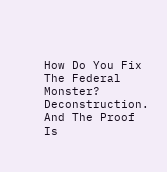How Do You Fix The Federal Monster? Deconstruction. And The Proof Is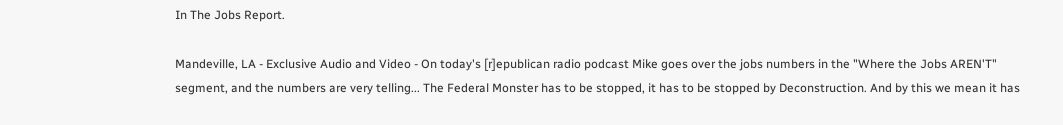In The Jobs Report.

Mandeville, LA - Exclusive Audio and Video - On today's [r]epublican radio podcast Mike goes over the jobs numbers in the "Where the Jobs AREN'T" segment, and the numbers are very telling... The Federal Monster has to be stopped, it has to be stopped by Deconstruction. And by this we mean it has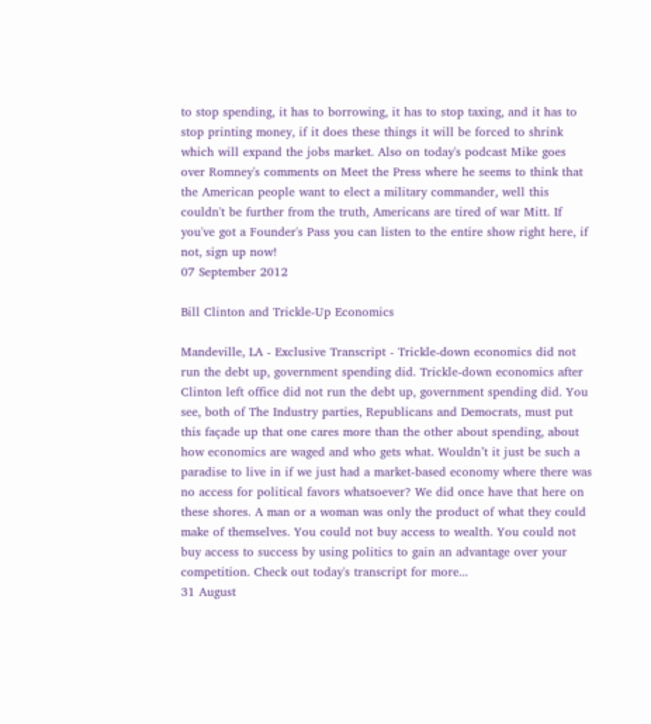to stop spending, it has to borrowing, it has to stop taxing, and it has to stop printing money, if it does these things it will be forced to shrink which will expand the jobs market. Also on today's podcast Mike goes over Romney's comments on Meet the Press where he seems to think that the American people want to elect a military commander, well this couldn't be further from the truth, Americans are tired of war Mitt. If you've got a Founder's Pass you can listen to the entire show right here, if not, sign up now!
07 September 2012

Bill Clinton and Trickle-Up Economics

Mandeville, LA - Exclusive Transcript - Trickle-down economics did not run the debt up, government spending did. Trickle-down economics after Clinton left office did not run the debt up, government spending did. You see, both of The Industry parties, Republicans and Democrats, must put this façade up that one cares more than the other about spending, about how economics are waged and who gets what. Wouldn’t it just be such a paradise to live in if we just had a market-based economy where there was no access for political favors whatsoever? We did once have that here on these shores. A man or a woman was only the product of what they could make of themselves. You could not buy access to wealth. You could not buy access to success by using politics to gain an advantage over your competition. Check out today's transcript for more...
31 August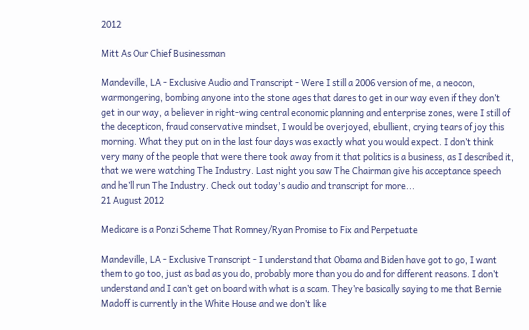2012

Mitt As Our Chief Businessman

Mandeville, LA - Exclusive Audio and Transcript - Were I still a 2006 version of me, a neocon, warmongering, bombing anyone into the stone ages that dares to get in our way even if they don’t get in our way, a believer in right-wing central economic planning and enterprise zones, were I still of the decepticon, fraud conservative mindset, I would be overjoyed, ebullient, crying tears of joy this morning. What they put on in the last four days was exactly what you would expect. I don’t think very many of the people that were there took away from it that politics is a business, as I described it, that we were watching The Industry. Last night you saw The Chairman give his acceptance speech and he’ll run The Industry. Check out today's audio and transcript for more...
21 August 2012

Medicare is a Ponzi Scheme That Romney/Ryan Promise to Fix and Perpetuate

Mandeville, LA - Exclusive Transcript - I understand that Obama and Biden have got to go, I want them to go too, just as bad as you do, probably more than you do and for different reasons. I don’t understand and I can’t get on board with what is a scam. They’re basically saying to me that Bernie Madoff is currently in the White House and we don’t like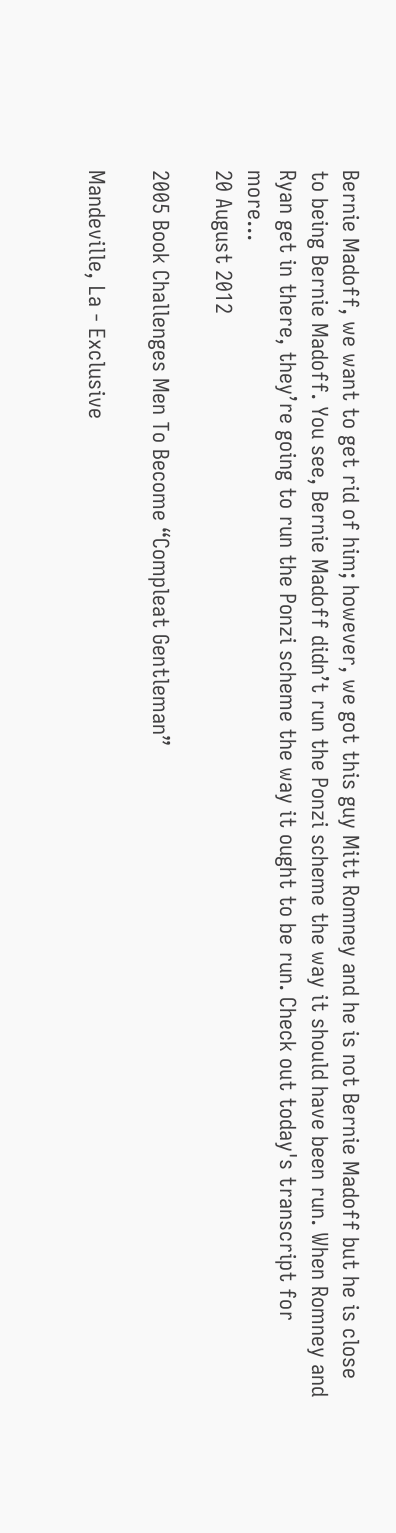Bernie Madoff, we want to get rid of him; however, we got this guy Mitt Romney and he is not Bernie Madoff but he is close to being Bernie Madoff. You see, Bernie Madoff didn’t run the Ponzi scheme the way it should have been run. When Romney and Ryan get in there, they’re going to run the Ponzi scheme the way it ought to be run. Check out today's transcript for more...
20 August 2012

2005 Book Challenges Men To Become “Compleat Gentleman”

Mandeville, La - Exclusive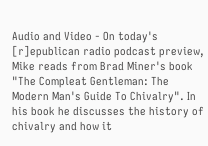Audio and Video - On today's [r]epublican radio podcast preview, Mike reads from Brad Miner's book "The Compleat Gentleman: The Modern Man's Guide To Chivalry". In his book he discusses the history of chivalry and how it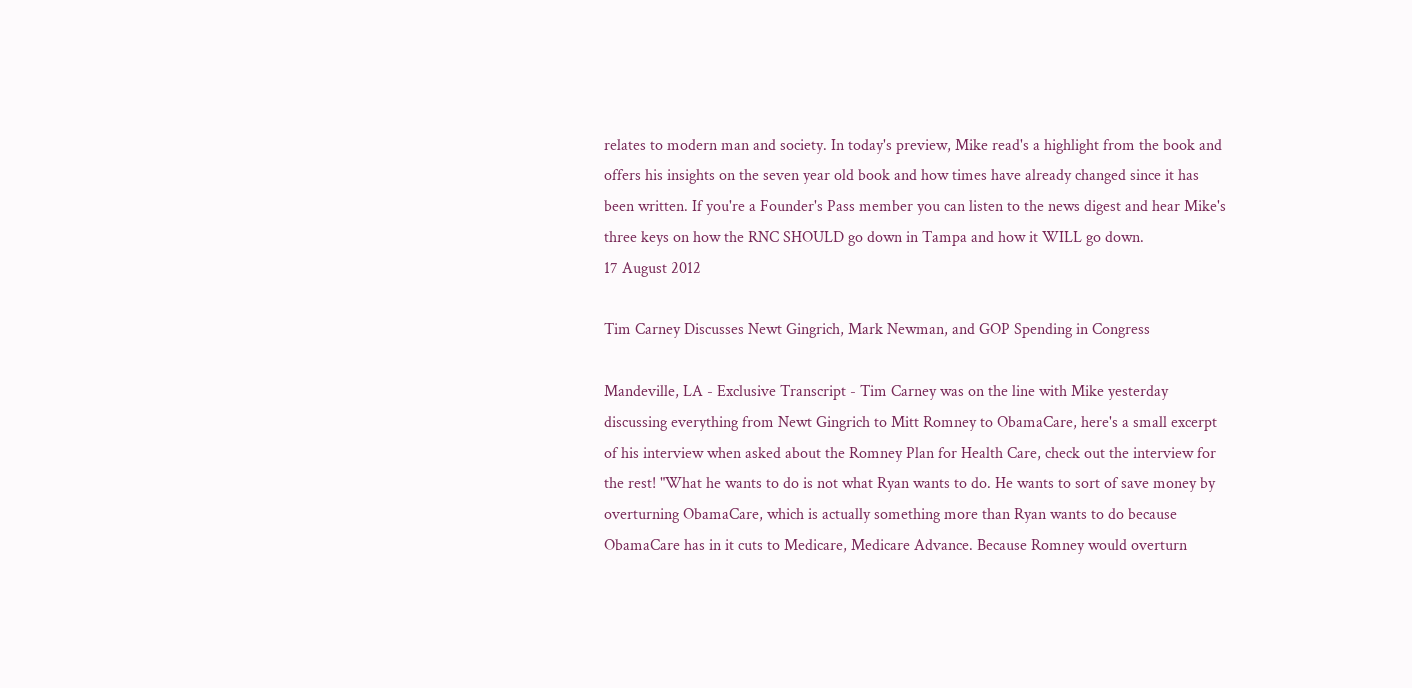relates to modern man and society. In today's preview, Mike read's a highlight from the book and offers his insights on the seven year old book and how times have already changed since it has been written. If you're a Founder's Pass member you can listen to the news digest and hear Mike's three keys on how the RNC SHOULD go down in Tampa and how it WILL go down.
17 August 2012

Tim Carney Discusses Newt Gingrich, Mark Newman, and GOP Spending in Congress

Mandeville, LA - Exclusive Transcript - Tim Carney was on the line with Mike yesterday discussing everything from Newt Gingrich to Mitt Romney to ObamaCare, here's a small excerpt of his interview when asked about the Romney Plan for Health Care, check out the interview for the rest! "What he wants to do is not what Ryan wants to do. He wants to sort of save money by overturning ObamaCare, which is actually something more than Ryan wants to do because ObamaCare has in it cuts to Medicare, Medicare Advance. Because Romney would overturn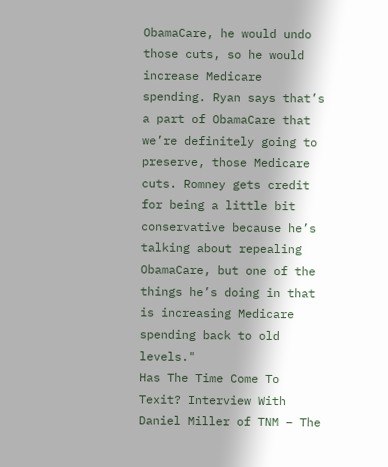ObamaCare, he would undo those cuts, so he would increase Medicare spending. Ryan says that’s a part of ObamaCare that we’re definitely going to preserve, those Medicare cuts. Romney gets credit for being a little bit conservative because he’s talking about repealing ObamaCare, but one of the things he’s doing in that is increasing Medicare spending back to old levels."
Has The Time Come To Texit? Interview With Daniel Miller of TNM – The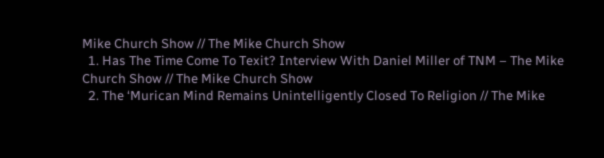Mike Church Show // The Mike Church Show
  1. Has The Time Come To Texit? Interview With Daniel Miller of TNM – The Mike Church Show // The Mike Church Show
  2. The ‘Murican Mind Remains Unintelligently Closed To Religion // The Mike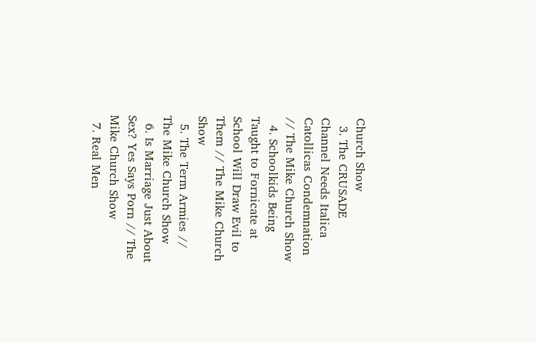Church Show
  3. The CRUSADE Channel Needs Italica Catollicas Condemnation // The Mike Church Show
  4. Schoolkids Being Taught to Fornicate at School Will Draw Evil to Them // The Mike Church Show
  5. The Term Armies // The Mike Church Show
  6. Is Marriage Just About Sex? Yes Says Porn // The Mike Church Show
  7. Real Men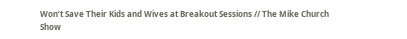Won’t Save Their Kids and Wives at Breakout Sessions // The Mike Church Show